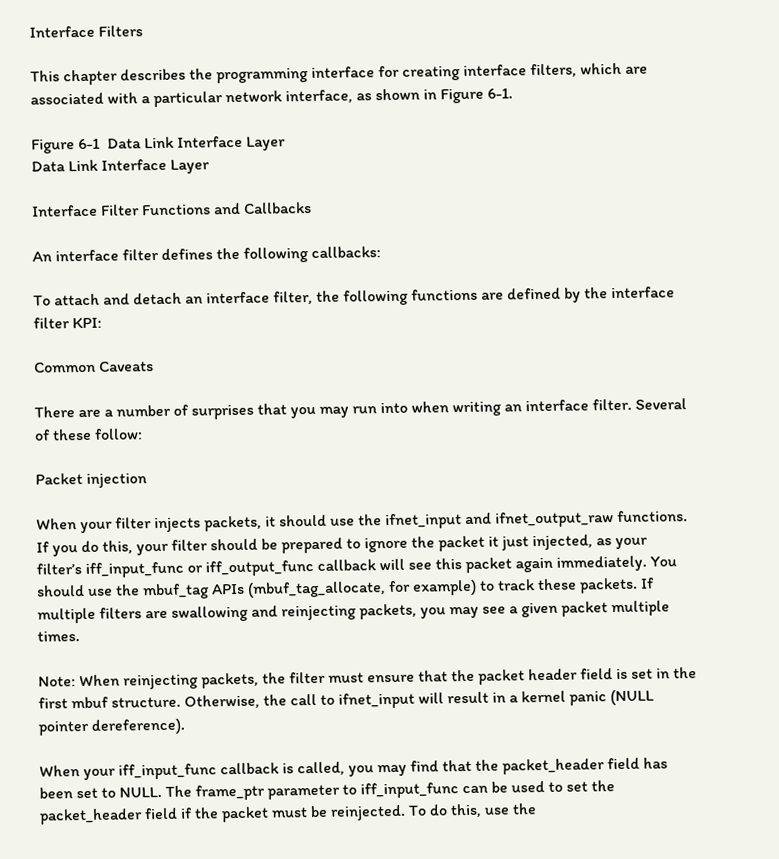Interface Filters

This chapter describes the programming interface for creating interface filters, which are associated with a particular network interface, as shown in Figure 6-1.

Figure 6-1  Data Link Interface Layer
Data Link Interface Layer

Interface Filter Functions and Callbacks

An interface filter defines the following callbacks:

To attach and detach an interface filter, the following functions are defined by the interface filter KPI:

Common Caveats

There are a number of surprises that you may run into when writing an interface filter. Several of these follow:

Packet injection

When your filter injects packets, it should use the ifnet_input and ifnet_output_raw functions. If you do this, your filter should be prepared to ignore the packet it just injected, as your filter’s iff_input_func or iff_output_func callback will see this packet again immediately. You should use the mbuf_tag APIs (mbuf_tag_allocate, for example) to track these packets. If multiple filters are swallowing and reinjecting packets, you may see a given packet multiple times.

Note: When reinjecting packets, the filter must ensure that the packet header field is set in the first mbuf structure. Otherwise, the call to ifnet_input will result in a kernel panic (NULL pointer dereference).

When your iff_input_func callback is called, you may find that the packet_header field has been set to NULL. The frame_ptr parameter to iff_input_func can be used to set the packet_header field if the packet must be reinjected. To do this, use the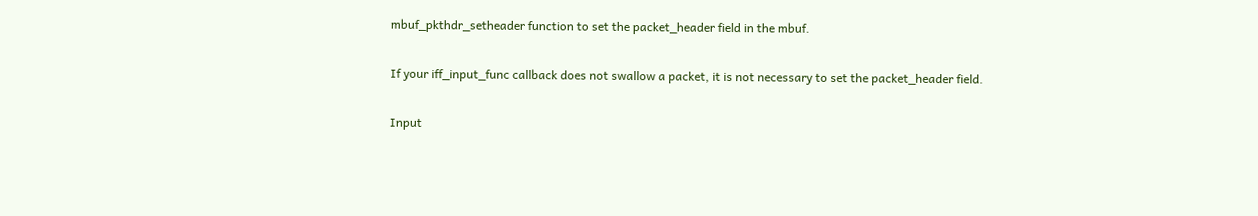mbuf_pkthdr_setheader function to set the packet_header field in the mbuf.

If your iff_input_func callback does not swallow a packet, it is not necessary to set the packet_header field.

Input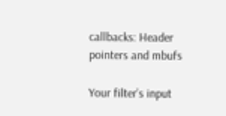callbacks: Header pointers and mbufs

Your filter’s input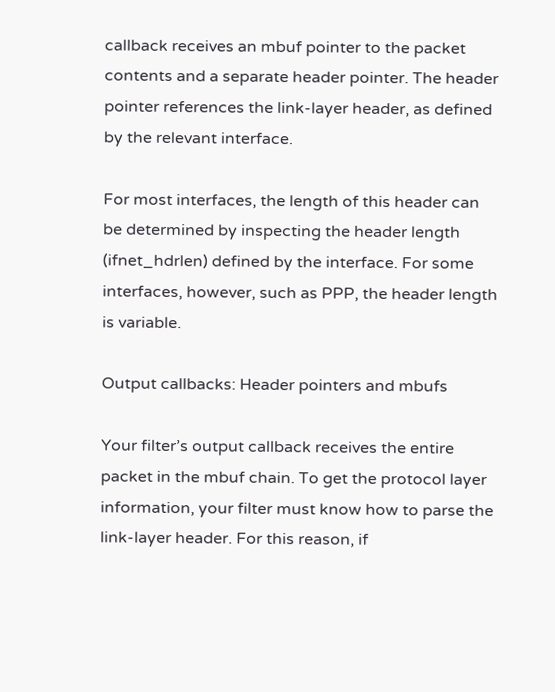callback receives an mbuf pointer to the packet contents and a separate header pointer. The header pointer references the link-layer header, as defined by the relevant interface.

For most interfaces, the length of this header can be determined by inspecting the header length (ifnet_hdrlen) defined by the interface. For some interfaces, however, such as PPP, the header length is variable.

Output callbacks: Header pointers and mbufs

Your filter’s output callback receives the entire packet in the mbuf chain. To get the protocol layer information, your filter must know how to parse the link-layer header. For this reason, if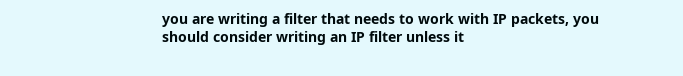you are writing a filter that needs to work with IP packets, you should consider writing an IP filter unless it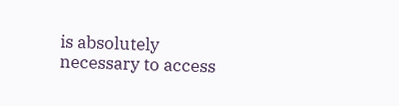is absolutely necessary to access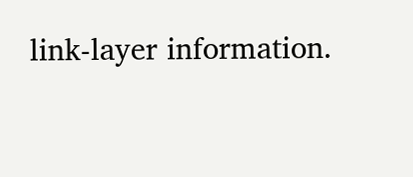link-layer information.